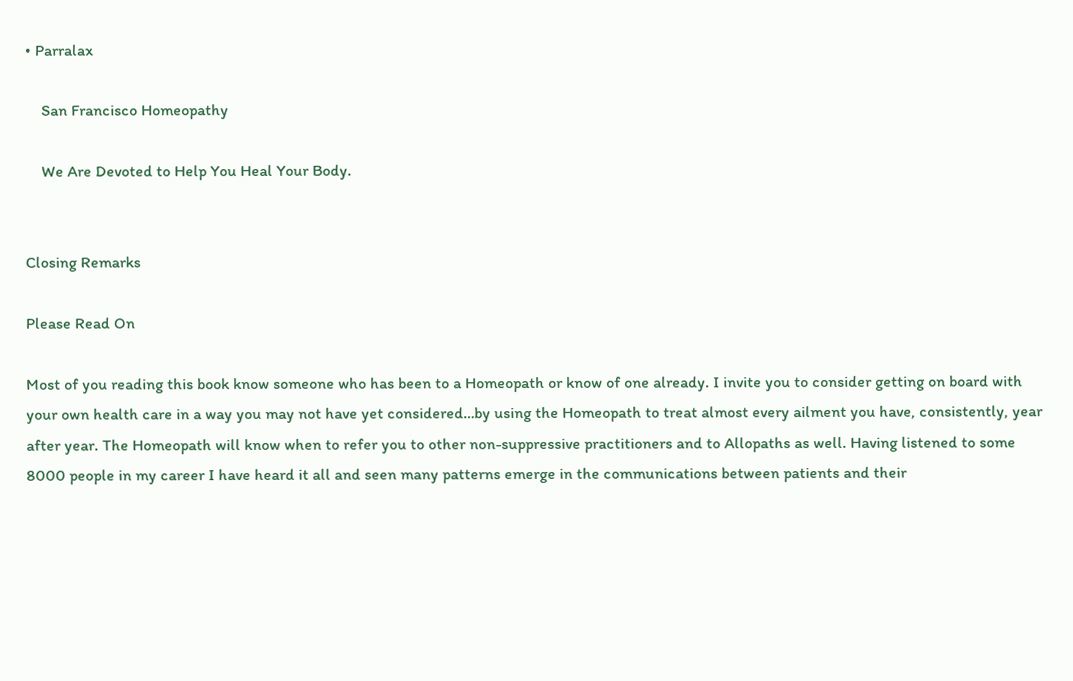• Parralax

    San Francisco Homeopathy

    We Are Devoted to Help You Heal Your Body.


Closing Remarks

Please Read On

Most of you reading this book know someone who has been to a Homeopath or know of one already. I invite you to consider getting on board with your own health care in a way you may not have yet considered…by using the Homeopath to treat almost every ailment you have, consistently, year after year. The Homeopath will know when to refer you to other non-suppressive practitioners and to Allopaths as well. Having listened to some 8000 people in my career I have heard it all and seen many patterns emerge in the communications between patients and their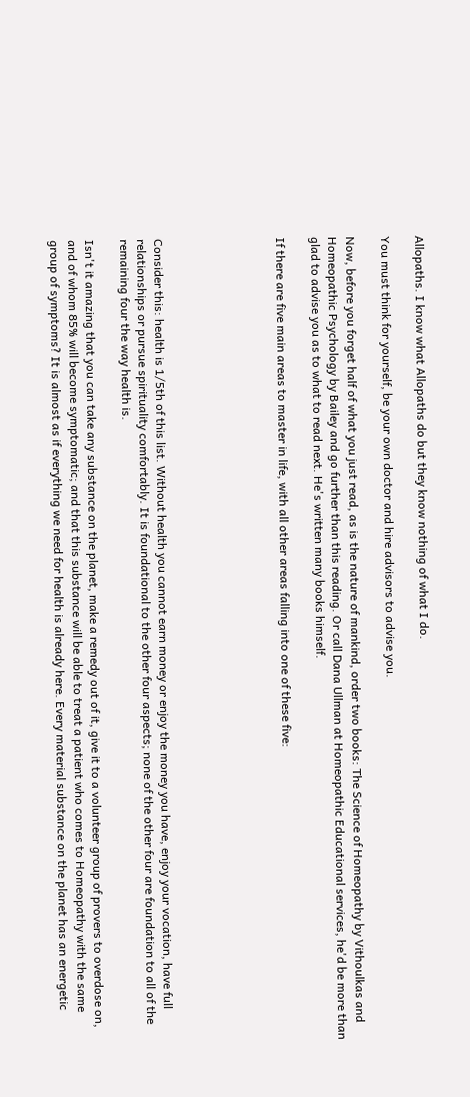Allopaths. I know what Allopaths do but they know nothing of what I do.

You must think for yourself, be your own doctor and hire advisors to advise you.

Now, before you forget half of what you just read, as is the nature of mankind, order two books: The Science of Homeopathy by Vithoulkas and Homeopathic Psychology by Bailey and go further than this reading. Or call Dana Ullman at Homeopathic Educational services, he'd be more than glad to advise you as to what to read next. He's written many books himself.

If there are five main areas to master in life, with all other areas falling into one of these five:






Consider this: health is 1/5th of this list. Without health you cannot earn money or enjoy the money you have, enjoy your vocation, have full relationships or pursue spirituality comfortably. It is foundational to the other four aspects; none of the other four are foundation to all of the remaining four the way health is.

Isn't it amazing that you can take any substance on the planet, make a remedy out of it, give it to a volunteer group of provers to overdose on, and of whom 85% will become symptomatic; and that this substance will be able to treat a patient who comes to Homeopathy with the same group of symptoms? It is almost as if everything we need for health is already here. Every material substance on the planet has an energetic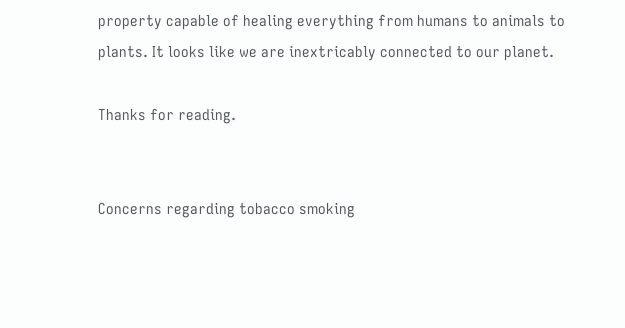property capable of healing everything from humans to animals to plants. It looks like we are inextricably connected to our planet.

Thanks for reading.


Concerns regarding tobacco smoking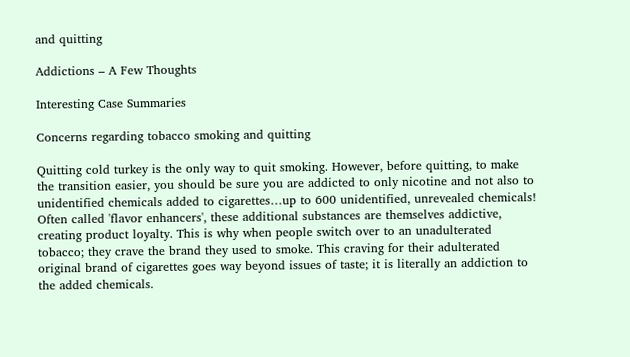and quitting

Addictions – A Few Thoughts

Interesting Case Summaries

Concerns regarding tobacco smoking and quitting

Quitting cold turkey is the only way to quit smoking. However, before quitting, to make the transition easier, you should be sure you are addicted to only nicotine and not also to unidentified chemicals added to cigarettes…up to 600 unidentified, unrevealed chemicals! Often called 'flavor enhancers', these additional substances are themselves addictive, creating product loyalty. This is why when people switch over to an unadulterated tobacco; they crave the brand they used to smoke. This craving for their adulterated original brand of cigarettes goes way beyond issues of taste; it is literally an addiction to the added chemicals.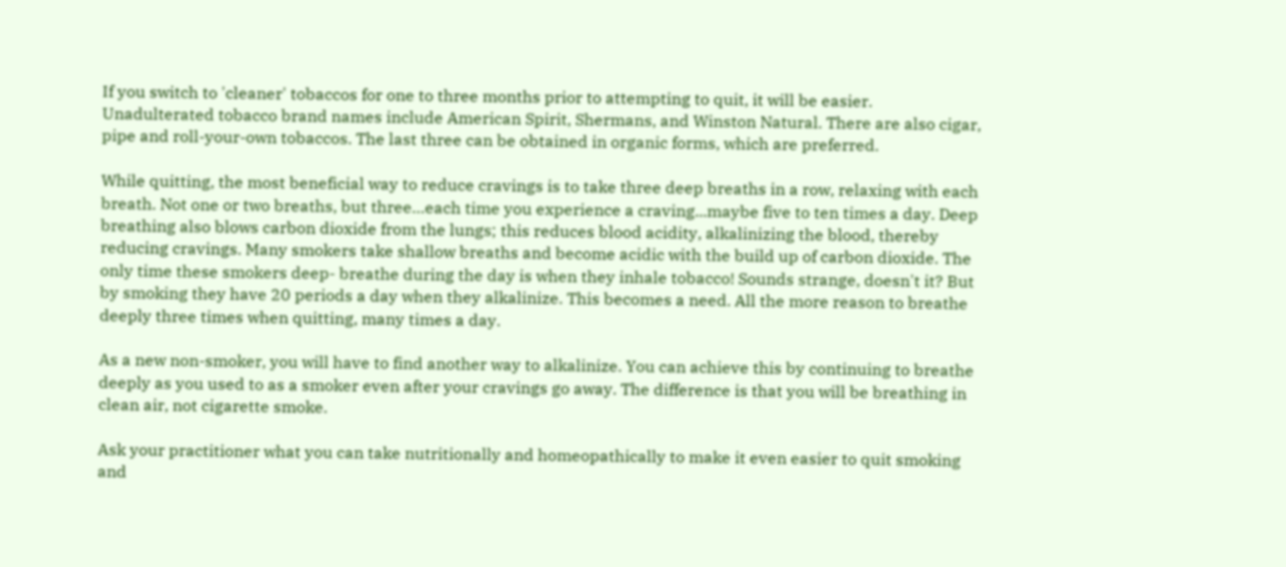If you switch to 'cleaner' tobaccos for one to three months prior to attempting to quit, it will be easier. Unadulterated tobacco brand names include American Spirit, Shermans, and Winston Natural. There are also cigar, pipe and roll-your-own tobaccos. The last three can be obtained in organic forms, which are preferred.

While quitting, the most beneficial way to reduce cravings is to take three deep breaths in a row, relaxing with each breath. Not one or two breaths, but three…each time you experience a craving...maybe five to ten times a day. Deep breathing also blows carbon dioxide from the lungs; this reduces blood acidity, alkalinizing the blood, thereby reducing cravings. Many smokers take shallow breaths and become acidic with the build up of carbon dioxide. The only time these smokers deep- breathe during the day is when they inhale tobacco! Sounds strange, doesn't it? But by smoking they have 20 periods a day when they alkalinize. This becomes a need. All the more reason to breathe deeply three times when quitting, many times a day.

As a new non-smoker, you will have to find another way to alkalinize. You can achieve this by continuing to breathe deeply as you used to as a smoker even after your cravings go away. The difference is that you will be breathing in clean air, not cigarette smoke.

Ask your practitioner what you can take nutritionally and homeopathically to make it even easier to quit smoking and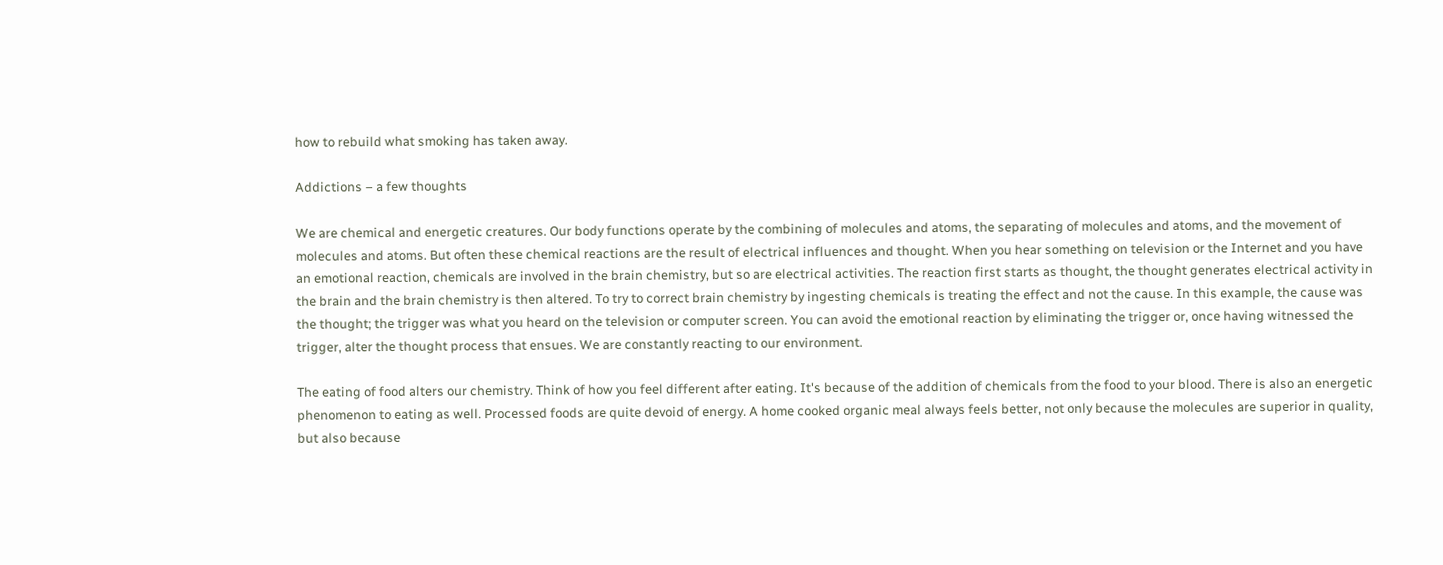how to rebuild what smoking has taken away.

Addictions – a few thoughts

We are chemical and energetic creatures. Our body functions operate by the combining of molecules and atoms, the separating of molecules and atoms, and the movement of molecules and atoms. But often these chemical reactions are the result of electrical influences and thought. When you hear something on television or the Internet and you have an emotional reaction, chemicals are involved in the brain chemistry, but so are electrical activities. The reaction first starts as thought, the thought generates electrical activity in the brain and the brain chemistry is then altered. To try to correct brain chemistry by ingesting chemicals is treating the effect and not the cause. In this example, the cause was the thought; the trigger was what you heard on the television or computer screen. You can avoid the emotional reaction by eliminating the trigger or, once having witnessed the trigger, alter the thought process that ensues. We are constantly reacting to our environment.

The eating of food alters our chemistry. Think of how you feel different after eating. It's because of the addition of chemicals from the food to your blood. There is also an energetic phenomenon to eating as well. Processed foods are quite devoid of energy. A home cooked organic meal always feels better, not only because the molecules are superior in quality, but also because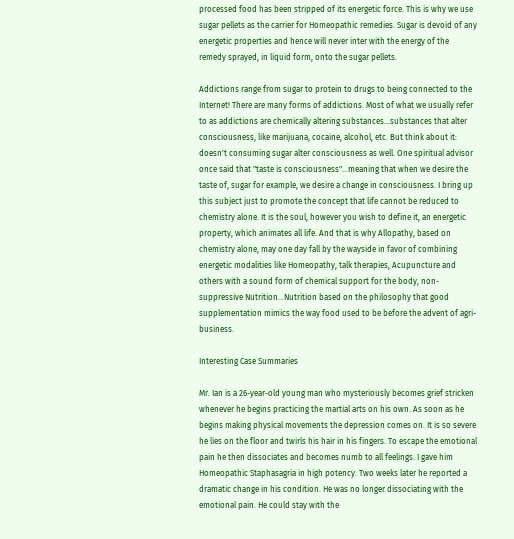processed food has been stripped of its energetic force. This is why we use sugar pellets as the carrier for Homeopathic remedies. Sugar is devoid of any energetic properties and hence will never inter with the energy of the remedy sprayed, in liquid form, onto the sugar pellets.

Addictions range from sugar to protein to drugs to being connected to the Internet! There are many forms of addictions. Most of what we usually refer to as addictions are chemically altering substances…substances that alter consciousness, like marijuana, cocaine, alcohol, etc. But think about it: doesn't consuming sugar alter consciousness as well. One spiritual advisor once said that "taste is consciousness"…meaning that when we desire the taste of, sugar for example, we desire a change in consciousness. I bring up this subject just to promote the concept that life cannot be reduced to chemistry alone. It is the soul, however you wish to define it, an energetic property, which animates all life. And that is why Allopathy, based on chemistry alone, may one day fall by the wayside in favor of combining energetic modalities like Homeopathy, talk therapies, Acupuncture and others with a sound form of chemical support for the body, non-suppressive Nutrition…Nutrition based on the philosophy that good supplementation mimics the way food used to be before the advent of agri-business.

Interesting Case Summaries

Mr. Ian is a 26-year-old young man who mysteriously becomes grief stricken whenever he begins practicing the martial arts on his own. As soon as he begins making physical movements the depression comes on. It is so severe he lies on the floor and twirls his hair in his fingers. To escape the emotional pain he then dissociates and becomes numb to all feelings. I gave him Homeopathic Staphasagria in high potency. Two weeks later he reported a dramatic change in his condition. He was no longer dissociating with the emotional pain. He could stay with the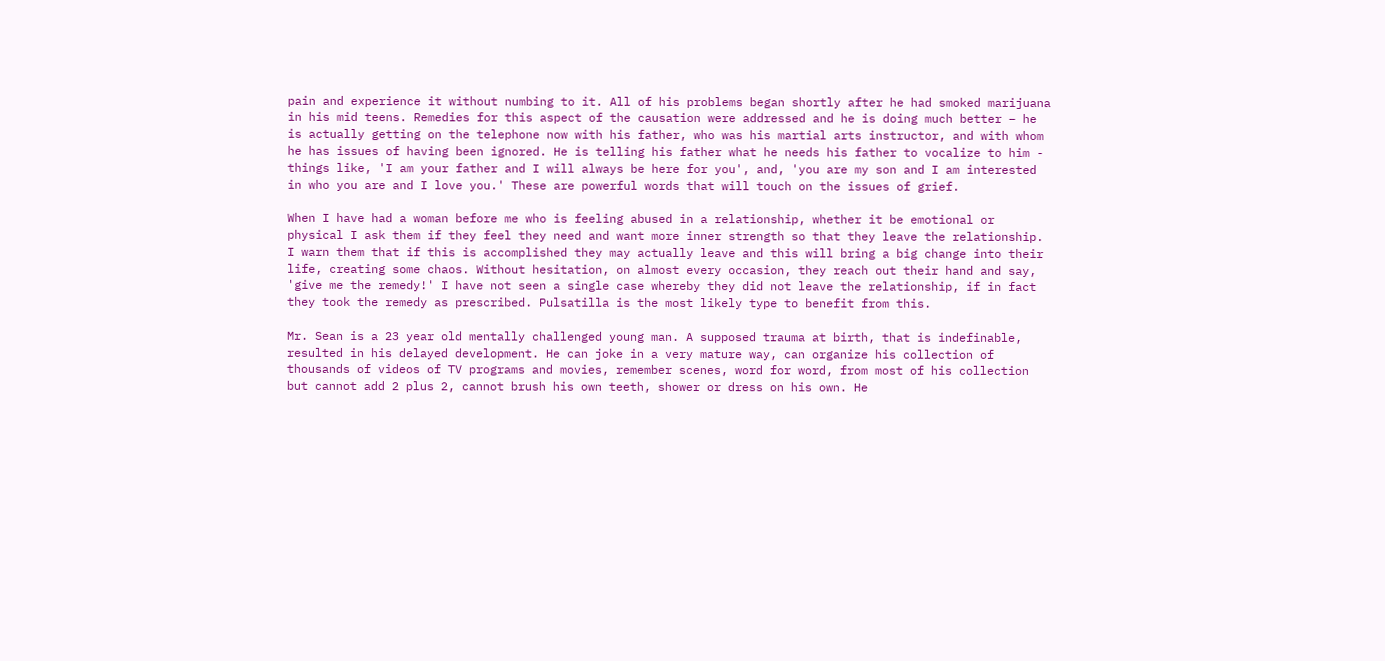pain and experience it without numbing to it. All of his problems began shortly after he had smoked marijuana in his mid teens. Remedies for this aspect of the causation were addressed and he is doing much better – he is actually getting on the telephone now with his father, who was his martial arts instructor, and with whom he has issues of having been ignored. He is telling his father what he needs his father to vocalize to him - things like, 'I am your father and I will always be here for you', and, 'you are my son and I am interested in who you are and I love you.' These are powerful words that will touch on the issues of grief.

When I have had a woman before me who is feeling abused in a relationship, whether it be emotional or physical I ask them if they feel they need and want more inner strength so that they leave the relationship. I warn them that if this is accomplished they may actually leave and this will bring a big change into their life, creating some chaos. Without hesitation, on almost every occasion, they reach out their hand and say, 'give me the remedy!' I have not seen a single case whereby they did not leave the relationship, if in fact they took the remedy as prescribed. Pulsatilla is the most likely type to benefit from this.

Mr. Sean is a 23 year old mentally challenged young man. A supposed trauma at birth, that is indefinable, resulted in his delayed development. He can joke in a very mature way, can organize his collection of thousands of videos of TV programs and movies, remember scenes, word for word, from most of his collection but cannot add 2 plus 2, cannot brush his own teeth, shower or dress on his own. He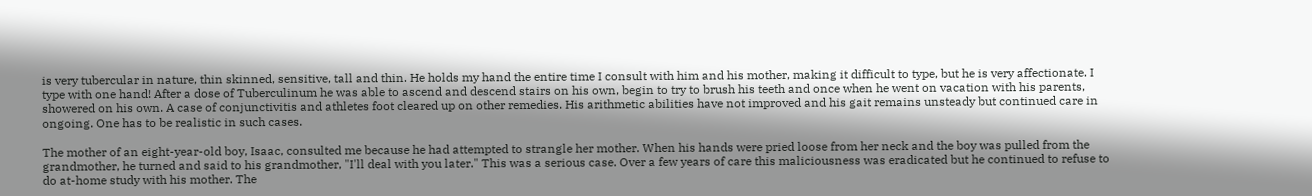is very tubercular in nature, thin skinned, sensitive, tall and thin. He holds my hand the entire time I consult with him and his mother, making it difficult to type, but he is very affectionate. I type with one hand! After a dose of Tuberculinum he was able to ascend and descend stairs on his own, begin to try to brush his teeth and once when he went on vacation with his parents, showered on his own. A case of conjunctivitis and athletes foot cleared up on other remedies. His arithmetic abilities have not improved and his gait remains unsteady but continued care in ongoing. One has to be realistic in such cases.

The mother of an eight-year-old boy, Isaac, consulted me because he had attempted to strangle her mother. When his hands were pried loose from her neck and the boy was pulled from the grandmother, he turned and said to his grandmother, "I'll deal with you later." This was a serious case. Over a few years of care this maliciousness was eradicated but he continued to refuse to do at-home study with his mother. The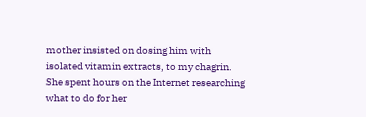mother insisted on dosing him with isolated vitamin extracts, to my chagrin. She spent hours on the Internet researching what to do for her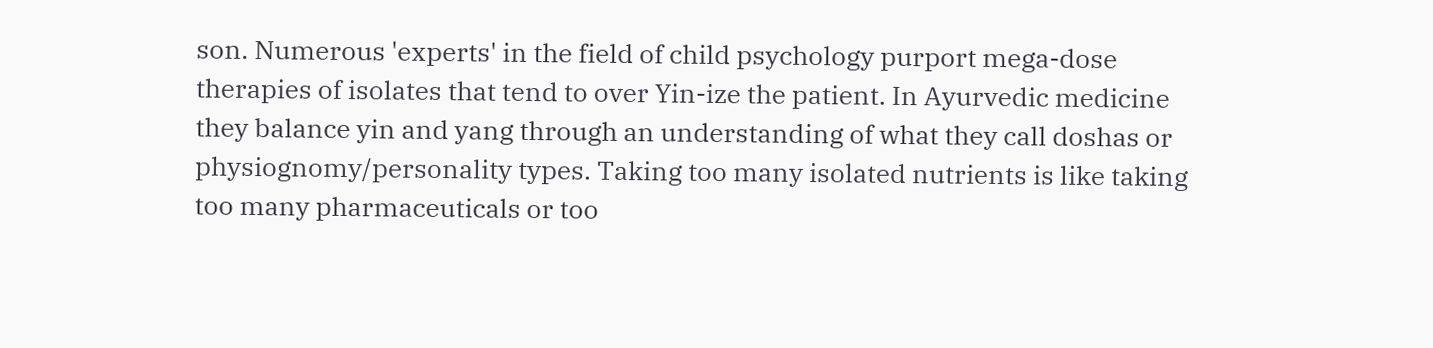son. Numerous 'experts' in the field of child psychology purport mega-dose therapies of isolates that tend to over Yin-ize the patient. In Ayurvedic medicine they balance yin and yang through an understanding of what they call doshas or physiognomy/personality types. Taking too many isolated nutrients is like taking too many pharmaceuticals or too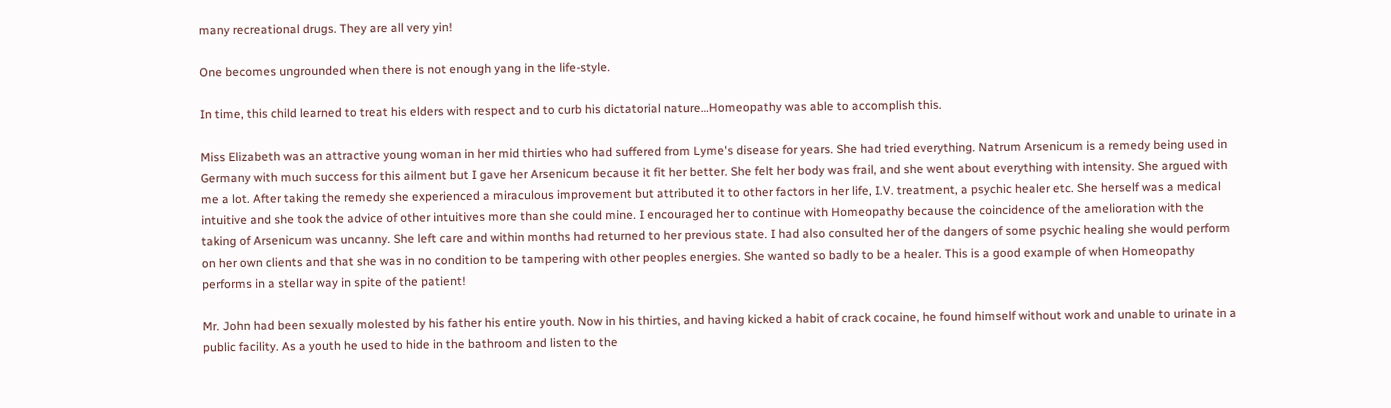many recreational drugs. They are all very yin!

One becomes ungrounded when there is not enough yang in the life-style.

In time, this child learned to treat his elders with respect and to curb his dictatorial nature…Homeopathy was able to accomplish this.

Miss Elizabeth was an attractive young woman in her mid thirties who had suffered from Lyme's disease for years. She had tried everything. Natrum Arsenicum is a remedy being used in Germany with much success for this ailment but I gave her Arsenicum because it fit her better. She felt her body was frail, and she went about everything with intensity. She argued with me a lot. After taking the remedy she experienced a miraculous improvement but attributed it to other factors in her life, I.V. treatment, a psychic healer etc. She herself was a medical intuitive and she took the advice of other intuitives more than she could mine. I encouraged her to continue with Homeopathy because the coincidence of the amelioration with the taking of Arsenicum was uncanny. She left care and within months had returned to her previous state. I had also consulted her of the dangers of some psychic healing she would perform on her own clients and that she was in no condition to be tampering with other peoples energies. She wanted so badly to be a healer. This is a good example of when Homeopathy performs in a stellar way in spite of the patient!

Mr. John had been sexually molested by his father his entire youth. Now in his thirties, and having kicked a habit of crack cocaine, he found himself without work and unable to urinate in a public facility. As a youth he used to hide in the bathroom and listen to the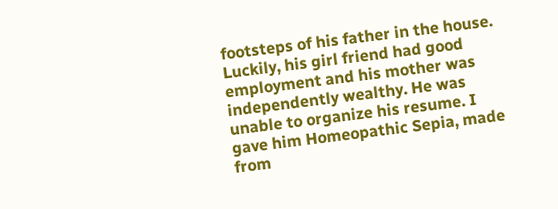footsteps of his father in the house. Luckily, his girl friend had good employment and his mother was independently wealthy. He was unable to organize his resume. I gave him Homeopathic Sepia, made from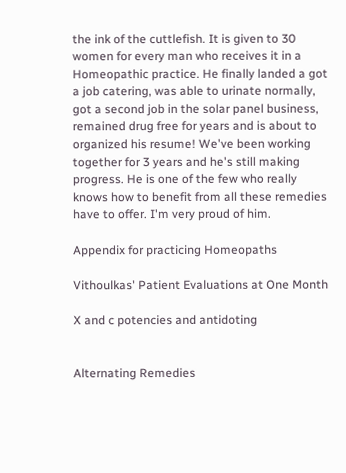the ink of the cuttlefish. It is given to 30 women for every man who receives it in a Homeopathic practice. He finally landed a got a job catering, was able to urinate normally, got a second job in the solar panel business, remained drug free for years and is about to organized his resume! We've been working together for 3 years and he's still making progress. He is one of the few who really knows how to benefit from all these remedies have to offer. I'm very proud of him.

Appendix for practicing Homeopaths

Vithoulkas' Patient Evaluations at One Month

X and c potencies and antidoting


Alternating Remedies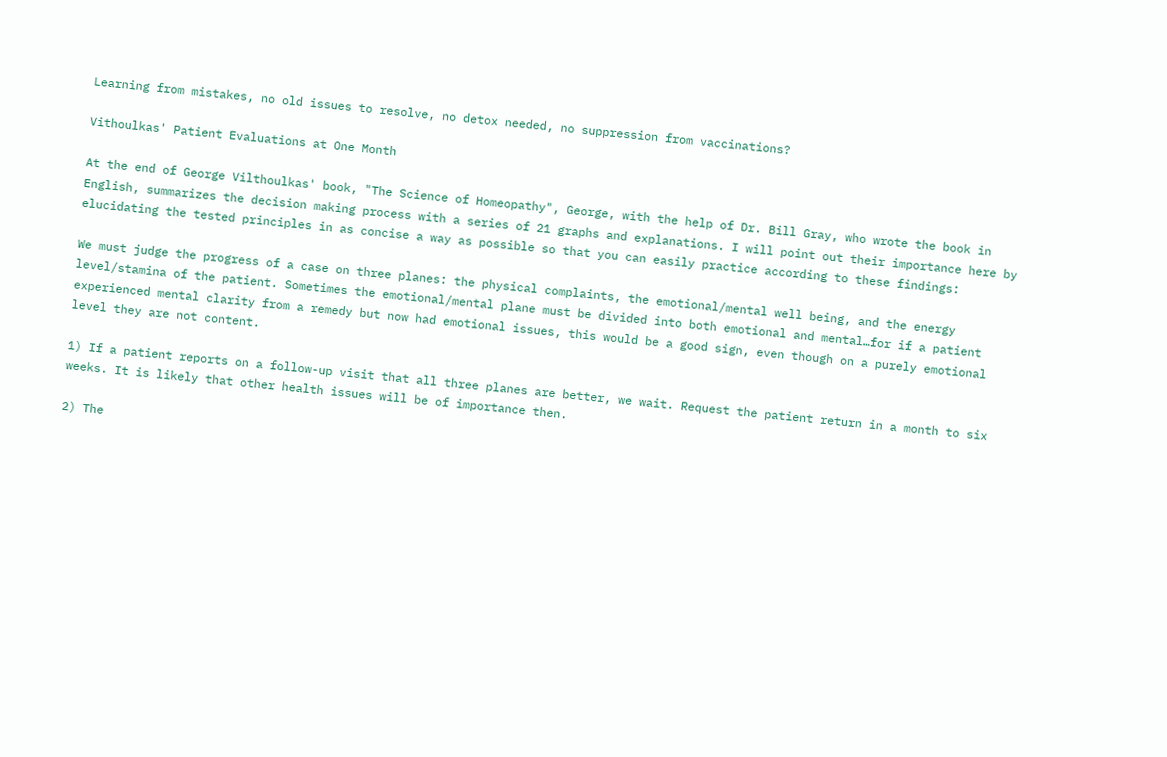Learning from mistakes, no old issues to resolve, no detox needed, no suppression from vaccinations?

Vithoulkas' Patient Evaluations at One Month

At the end of George Vilthoulkas' book, "The Science of Homeopathy", George, with the help of Dr. Bill Gray, who wrote the book in English, summarizes the decision making process with a series of 21 graphs and explanations. I will point out their importance here by elucidating the tested principles in as concise a way as possible so that you can easily practice according to these findings:

We must judge the progress of a case on three planes: the physical complaints, the emotional/mental well being, and the energy level/stamina of the patient. Sometimes the emotional/mental plane must be divided into both emotional and mental…for if a patient experienced mental clarity from a remedy but now had emotional issues, this would be a good sign, even though on a purely emotional level they are not content.

1) If a patient reports on a follow-up visit that all three planes are better, we wait. Request the patient return in a month to six weeks. It is likely that other health issues will be of importance then.

2) The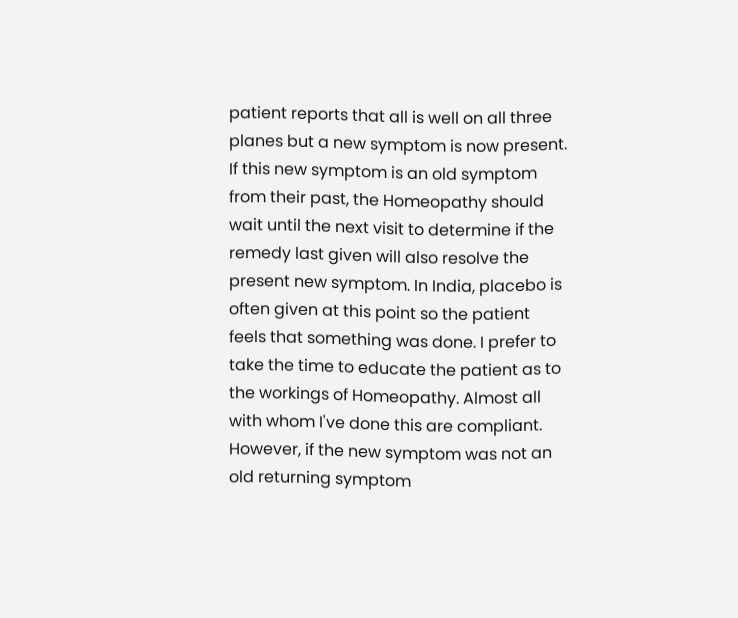patient reports that all is well on all three planes but a new symptom is now present. If this new symptom is an old symptom from their past, the Homeopathy should wait until the next visit to determine if the remedy last given will also resolve the present new symptom. In India, placebo is often given at this point so the patient feels that something was done. I prefer to take the time to educate the patient as to the workings of Homeopathy. Almost all with whom I've done this are compliant. However, if the new symptom was not an old returning symptom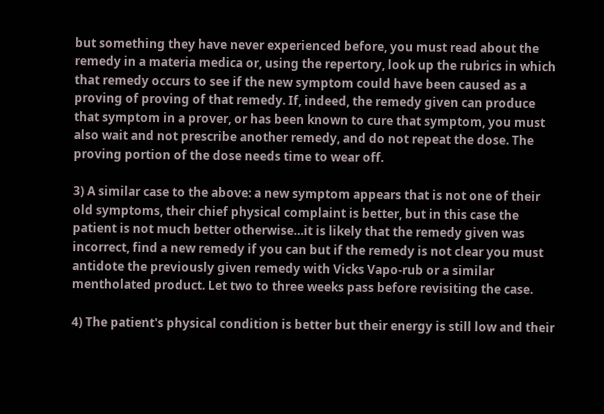but something they have never experienced before, you must read about the remedy in a materia medica or, using the repertory, look up the rubrics in which that remedy occurs to see if the new symptom could have been caused as a proving of proving of that remedy. If, indeed, the remedy given can produce that symptom in a prover, or has been known to cure that symptom, you must also wait and not prescribe another remedy, and do not repeat the dose. The proving portion of the dose needs time to wear off.

3) A similar case to the above: a new symptom appears that is not one of their old symptoms, their chief physical complaint is better, but in this case the patient is not much better otherwise…it is likely that the remedy given was incorrect, find a new remedy if you can but if the remedy is not clear you must antidote the previously given remedy with Vicks Vapo-rub or a similar mentholated product. Let two to three weeks pass before revisiting the case.

4) The patient's physical condition is better but their energy is still low and their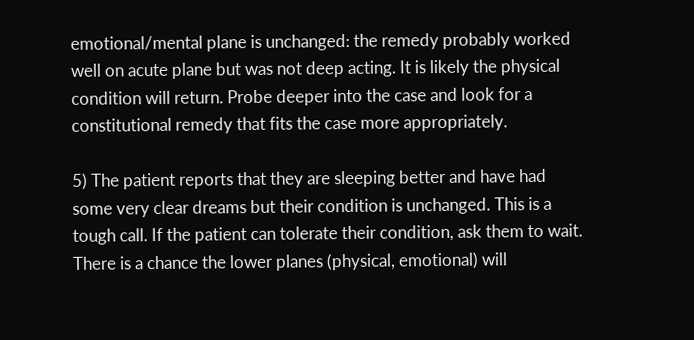emotional/mental plane is unchanged: the remedy probably worked well on acute plane but was not deep acting. It is likely the physical condition will return. Probe deeper into the case and look for a constitutional remedy that fits the case more appropriately.

5) The patient reports that they are sleeping better and have had some very clear dreams but their condition is unchanged. This is a tough call. If the patient can tolerate their condition, ask them to wait. There is a chance the lower planes (physical, emotional) will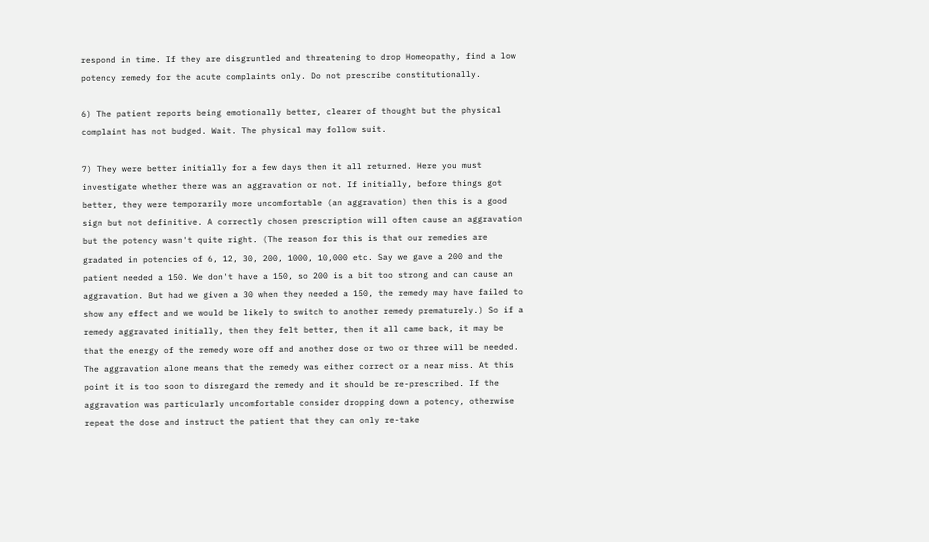respond in time. If they are disgruntled and threatening to drop Homeopathy, find a low potency remedy for the acute complaints only. Do not prescribe constitutionally.

6) The patient reports being emotionally better, clearer of thought but the physical complaint has not budged. Wait. The physical may follow suit.

7) They were better initially for a few days then it all returned. Here you must investigate whether there was an aggravation or not. If initially, before things got better, they were temporarily more uncomfortable (an aggravation) then this is a good sign but not definitive. A correctly chosen prescription will often cause an aggravation but the potency wasn't quite right. (The reason for this is that our remedies are gradated in potencies of 6, 12, 30, 200, 1000, 10,000 etc. Say we gave a 200 and the patient needed a 150. We don't have a 150, so 200 is a bit too strong and can cause an aggravation. But had we given a 30 when they needed a 150, the remedy may have failed to show any effect and we would be likely to switch to another remedy prematurely.) So if a remedy aggravated initially, then they felt better, then it all came back, it may be that the energy of the remedy wore off and another dose or two or three will be needed. The aggravation alone means that the remedy was either correct or a near miss. At this point it is too soon to disregard the remedy and it should be re-prescribed. If the aggravation was particularly uncomfortable consider dropping down a potency, otherwise repeat the dose and instruct the patient that they can only re-take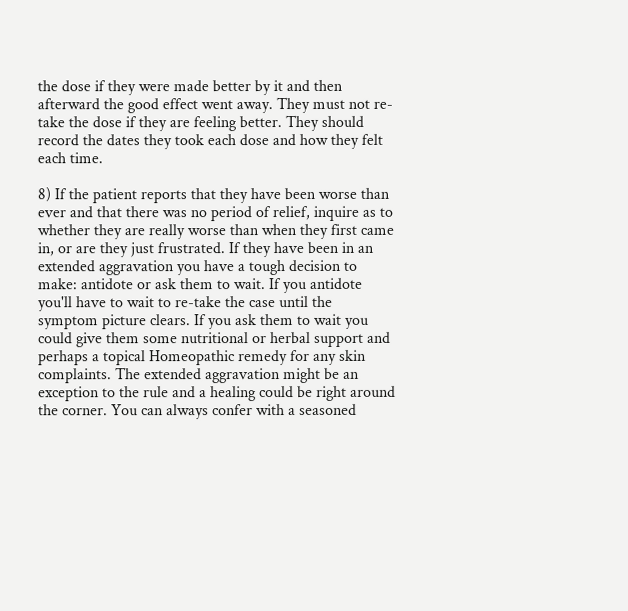the dose if they were made better by it and then afterward the good effect went away. They must not re-take the dose if they are feeling better. They should record the dates they took each dose and how they felt each time.

8) If the patient reports that they have been worse than ever and that there was no period of relief, inquire as to whether they are really worse than when they first came in, or are they just frustrated. If they have been in an extended aggravation you have a tough decision to make: antidote or ask them to wait. If you antidote you'll have to wait to re-take the case until the symptom picture clears. If you ask them to wait you could give them some nutritional or herbal support and perhaps a topical Homeopathic remedy for any skin complaints. The extended aggravation might be an exception to the rule and a healing could be right around the corner. You can always confer with a seasoned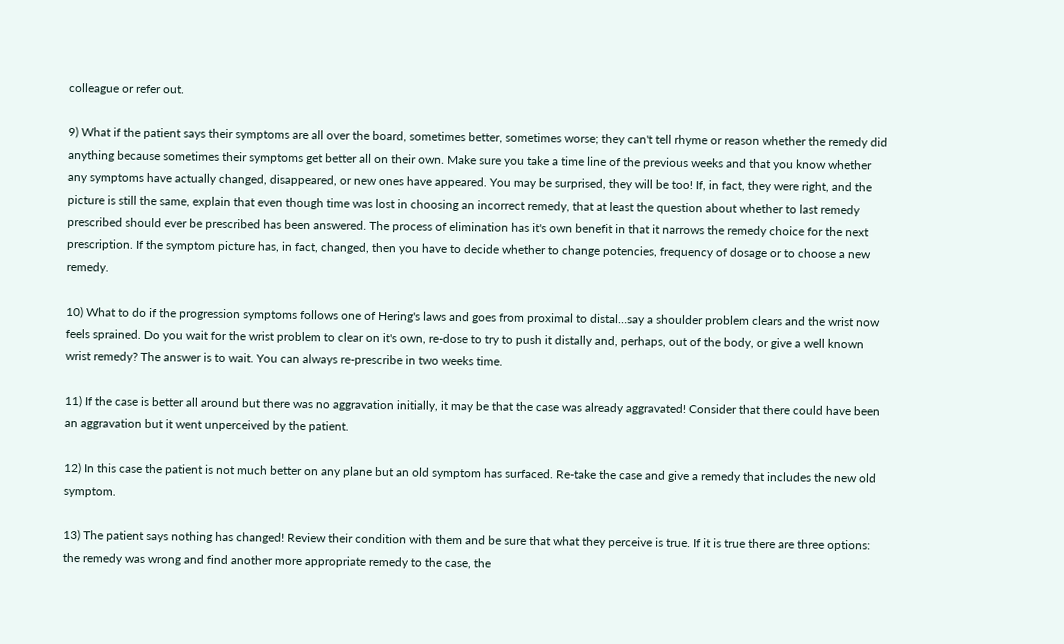colleague or refer out.

9) What if the patient says their symptoms are all over the board, sometimes better, sometimes worse; they can't tell rhyme or reason whether the remedy did anything because sometimes their symptoms get better all on their own. Make sure you take a time line of the previous weeks and that you know whether any symptoms have actually changed, disappeared, or new ones have appeared. You may be surprised, they will be too! If, in fact, they were right, and the picture is still the same, explain that even though time was lost in choosing an incorrect remedy, that at least the question about whether to last remedy prescribed should ever be prescribed has been answered. The process of elimination has it's own benefit in that it narrows the remedy choice for the next prescription. If the symptom picture has, in fact, changed, then you have to decide whether to change potencies, frequency of dosage or to choose a new remedy.

10) What to do if the progression symptoms follows one of Hering's laws and goes from proximal to distal…say a shoulder problem clears and the wrist now feels sprained. Do you wait for the wrist problem to clear on it's own, re-dose to try to push it distally and, perhaps, out of the body, or give a well known wrist remedy? The answer is to wait. You can always re-prescribe in two weeks time.

11) If the case is better all around but there was no aggravation initially, it may be that the case was already aggravated! Consider that there could have been an aggravation but it went unperceived by the patient.

12) In this case the patient is not much better on any plane but an old symptom has surfaced. Re-take the case and give a remedy that includes the new old symptom.

13) The patient says nothing has changed! Review their condition with them and be sure that what they perceive is true. If it is true there are three options: the remedy was wrong and find another more appropriate remedy to the case, the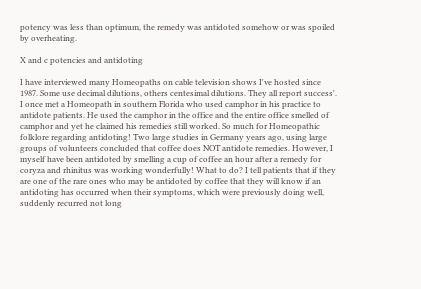potency was less than optimum, the remedy was antidoted somehow or was spoiled by overheating.

X and c potencies and antidoting

I have interviewed many Homeopaths on cable television shows I've hosted since 1987. Some use decimal dilutions, others centesimal dilutions. They all report success'. I once met a Homeopath in southern Florida who used camphor in his practice to antidote patients. He used the camphor in the office and the entire office smelled of camphor and yet he claimed his remedies still worked. So much for Homeopathic folklore regarding antidoting! Two large studies in Germany years ago, using large groups of volunteers concluded that coffee does NOT antidote remedies. However, I myself have been antidoted by smelling a cup of coffee an hour after a remedy for coryza and rhinitus was working wonderfully! What to do? I tell patients that if they are one of the rare ones who may be antidoted by coffee that they will know if an antidoting has occurred when their symptoms, which were previously doing well, suddenly recurred not long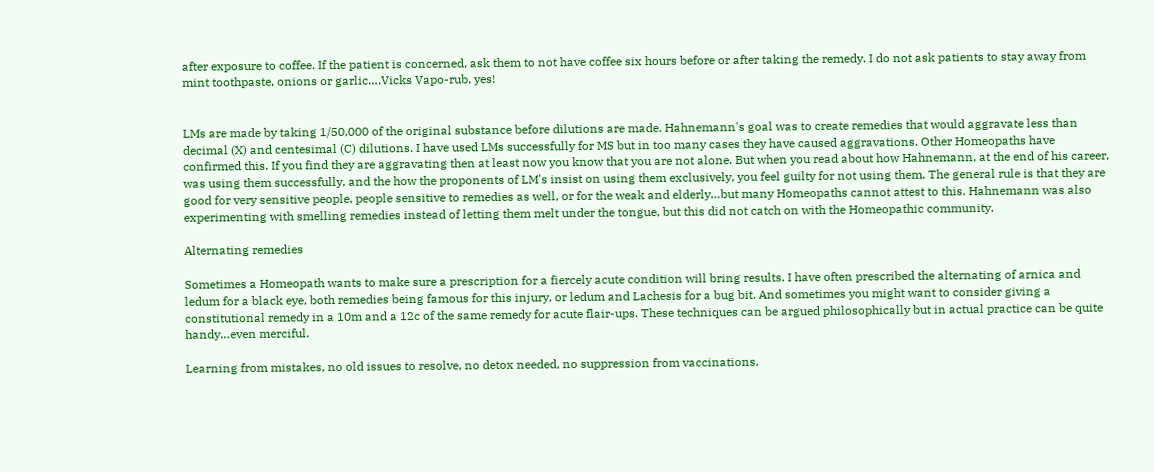after exposure to coffee. If the patient is concerned, ask them to not have coffee six hours before or after taking the remedy. I do not ask patients to stay away from mint toothpaste, onions or garlic….Vicks Vapo-rub, yes!


LMs are made by taking 1/50,000 of the original substance before dilutions are made. Hahnemann's goal was to create remedies that would aggravate less than decimal (X) and centesimal (C) dilutions. I have used LMs successfully for MS but in too many cases they have caused aggravations. Other Homeopaths have confirmed this. If you find they are aggravating then at least now you know that you are not alone. But when you read about how Hahnemann, at the end of his career, was using them successfully, and the how the proponents of LM's insist on using them exclusively, you feel guilty for not using them. The general rule is that they are good for very sensitive people, people sensitive to remedies as well, or for the weak and elderly…but many Homeopaths cannot attest to this. Hahnemann was also experimenting with smelling remedies instead of letting them melt under the tongue, but this did not catch on with the Homeopathic community.

Alternating remedies

Sometimes a Homeopath wants to make sure a prescription for a fiercely acute condition will bring results. I have often prescribed the alternating of arnica and ledum for a black eye, both remedies being famous for this injury, or ledum and Lachesis for a bug bit. And sometimes you might want to consider giving a constitutional remedy in a 10m and a 12c of the same remedy for acute flair-ups. These techniques can be argued philosophically but in actual practice can be quite handy…even merciful.

Learning from mistakes, no old issues to resolve, no detox needed, no suppression from vaccinations.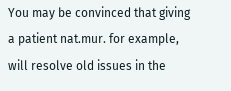You may be convinced that giving a patient nat.mur. for example, will resolve old issues in the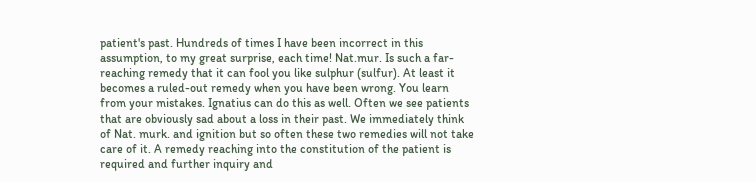patient's past. Hundreds of times I have been incorrect in this assumption, to my great surprise, each time! Nat.mur. Is such a far-reaching remedy that it can fool you like sulphur (sulfur). At least it becomes a ruled-out remedy when you have been wrong. You learn from your mistakes. Ignatius can do this as well. Often we see patients that are obviously sad about a loss in their past. We immediately think of Nat. murk. and ignition but so often these two remedies will not take care of it. A remedy reaching into the constitution of the patient is required and further inquiry and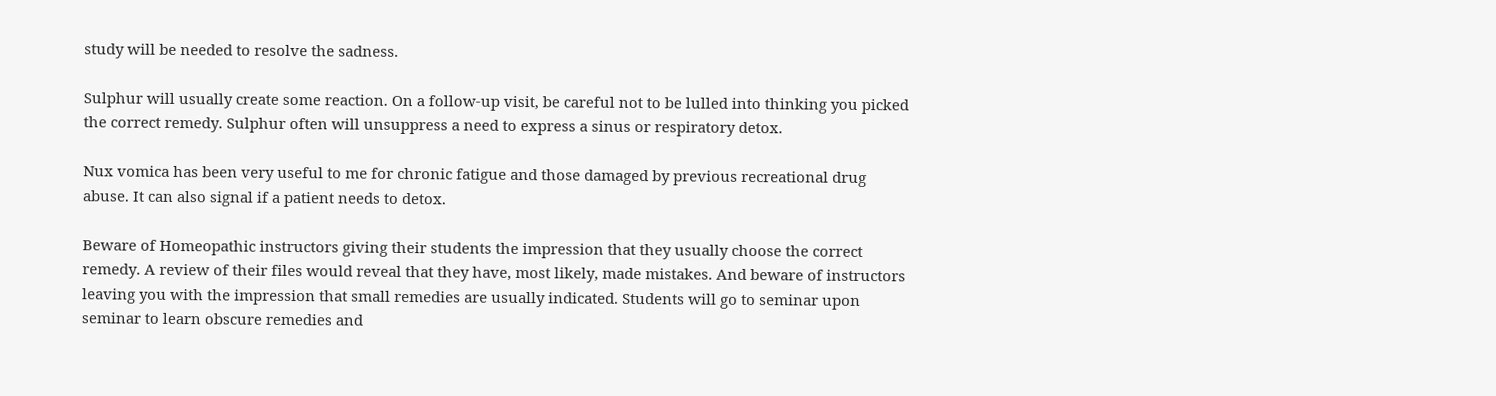study will be needed to resolve the sadness.

Sulphur will usually create some reaction. On a follow-up visit, be careful not to be lulled into thinking you picked the correct remedy. Sulphur often will unsuppress a need to express a sinus or respiratory detox.

Nux vomica has been very useful to me for chronic fatigue and those damaged by previous recreational drug abuse. It can also signal if a patient needs to detox.

Beware of Homeopathic instructors giving their students the impression that they usually choose the correct remedy. A review of their files would reveal that they have, most likely, made mistakes. And beware of instructors leaving you with the impression that small remedies are usually indicated. Students will go to seminar upon seminar to learn obscure remedies and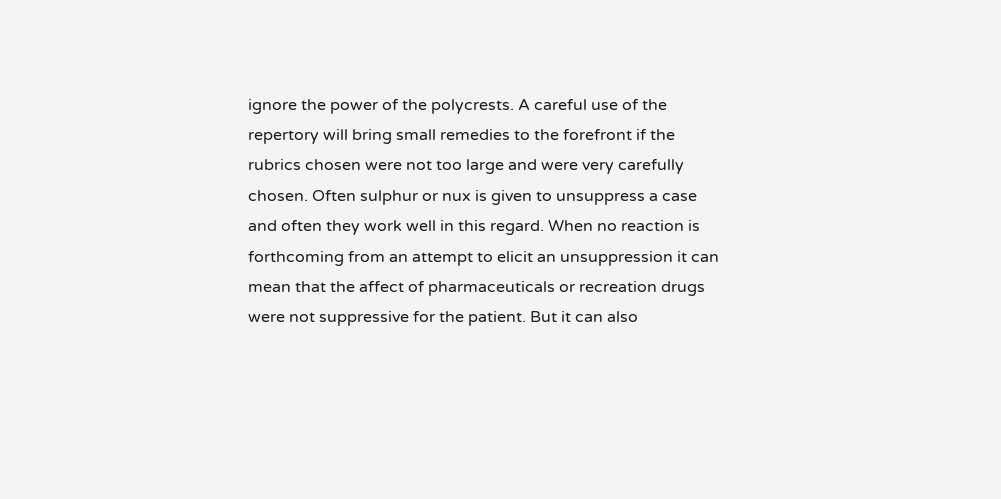ignore the power of the polycrests. A careful use of the repertory will bring small remedies to the forefront if the rubrics chosen were not too large and were very carefully chosen. Often sulphur or nux is given to unsuppress a case and often they work well in this regard. When no reaction is forthcoming from an attempt to elicit an unsuppression it can mean that the affect of pharmaceuticals or recreation drugs were not suppressive for the patient. But it can also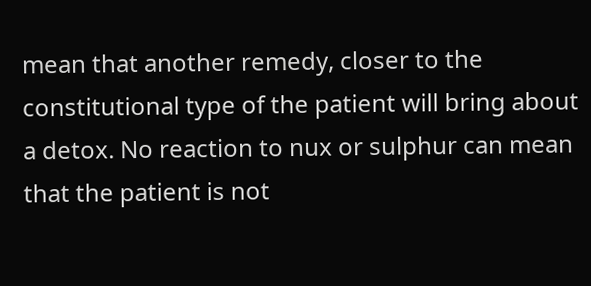mean that another remedy, closer to the constitutional type of the patient will bring about a detox. No reaction to nux or sulphur can mean that the patient is not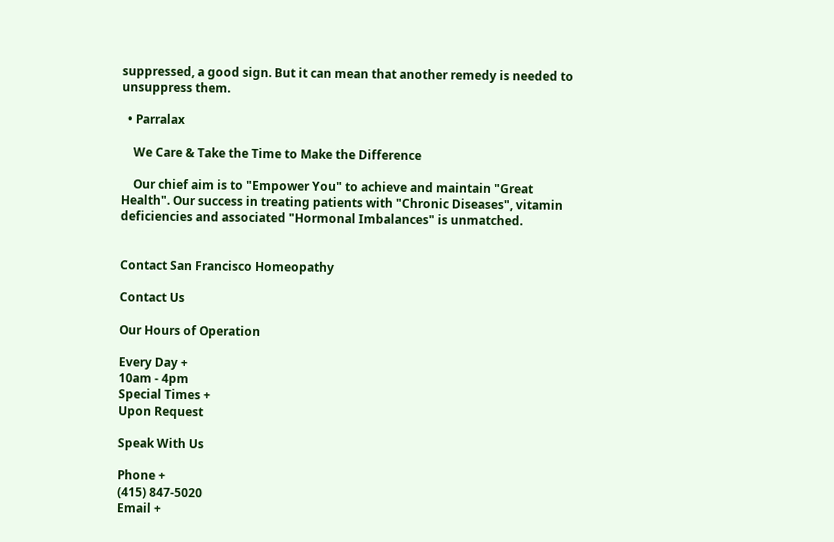suppressed, a good sign. But it can mean that another remedy is needed to unsuppress them.

  • Parralax

    We Care & Take the Time to Make the Difference

    Our chief aim is to "Empower You" to achieve and maintain "Great Health". Our success in treating patients with "Chronic Diseases", vitamin deficiencies and associated "Hormonal Imbalances" is unmatched.


Contact San Francisco Homeopathy

Contact Us

Our Hours of Operation

Every Day +
10am - 4pm
Special Times +
Upon Request

Speak With Us

Phone +
(415) 847-5020
Email +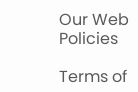Our Web Policies

Terms of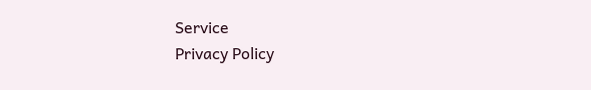Service
Privacy Policy